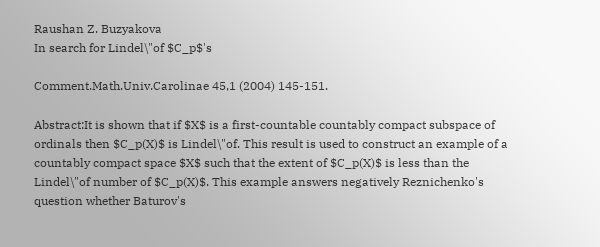Raushan Z. Buzyakova
In search for Lindel\"of $C_p$'s

Comment.Math.Univ.Carolinae 45,1 (2004) 145-151.

Abstract:It is shown that if $X$ is a first-countable countably compact subspace of ordinals then $C_p(X)$ is Lindel\"of. This result is used to construct an example of a countably compact space $X$ such that the extent of $C_p(X)$ is less than the Lindel\"of number of $C_p(X)$. This example answers negatively Reznichenko's question whether Baturov's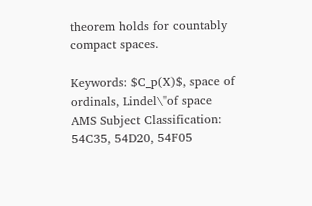theorem holds for countably compact spaces.

Keywords: $C_p(X)$, space of ordinals, Lindel\"of space
AMS Subject Classification: 54C35, 54D20, 54F05